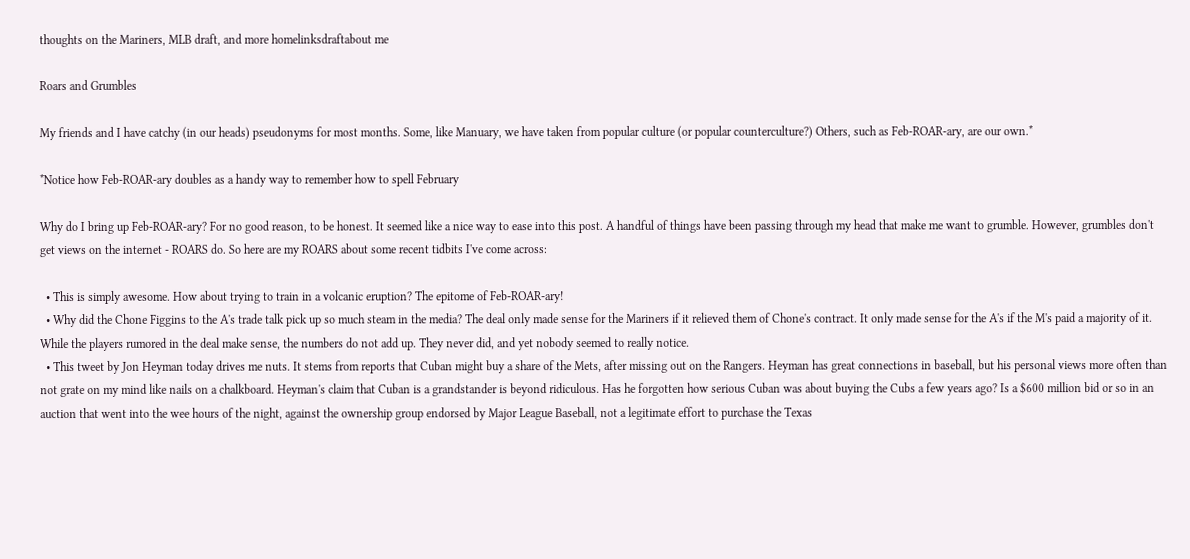thoughts on the Mariners, MLB draft, and more homelinksdraftabout me

Roars and Grumbles

My friends and I have catchy (in our heads) pseudonyms for most months. Some, like Manuary, we have taken from popular culture (or popular counterculture?) Others, such as Feb-ROAR-ary, are our own.*

*Notice how Feb-ROAR-ary doubles as a handy way to remember how to spell February

Why do I bring up Feb-ROAR-ary? For no good reason, to be honest. It seemed like a nice way to ease into this post. A handful of things have been passing through my head that make me want to grumble. However, grumbles don't get views on the internet - ROARS do. So here are my ROARS about some recent tidbits I've come across:

  • This is simply awesome. How about trying to train in a volcanic eruption? The epitome of Feb-ROAR-ary!
  • Why did the Chone Figgins to the A's trade talk pick up so much steam in the media? The deal only made sense for the Mariners if it relieved them of Chone's contract. It only made sense for the A's if the M's paid a majority of it. While the players rumored in the deal make sense, the numbers do not add up. They never did, and yet nobody seemed to really notice.
  • This tweet by Jon Heyman today drives me nuts. It stems from reports that Cuban might buy a share of the Mets, after missing out on the Rangers. Heyman has great connections in baseball, but his personal views more often than not grate on my mind like nails on a chalkboard. Heyman's claim that Cuban is a grandstander is beyond ridiculous. Has he forgotten how serious Cuban was about buying the Cubs a few years ago? Is a $600 million bid or so in an auction that went into the wee hours of the night, against the ownership group endorsed by Major League Baseball, not a legitimate effort to purchase the Texas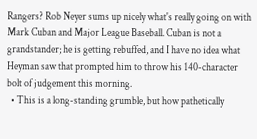Rangers? Rob Neyer sums up nicely what's really going on with Mark Cuban and Major League Baseball. Cuban is not a grandstander; he is getting rebuffed, and I have no idea what Heyman saw that prompted him to throw his 140-character bolt of judgement this morning.
  • This is a long-standing grumble, but how pathetically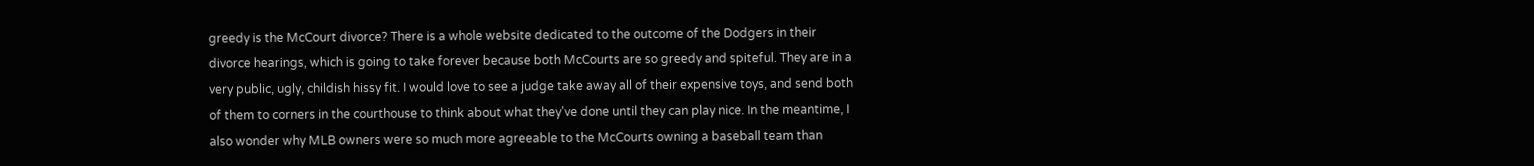greedy is the McCourt divorce? There is a whole website dedicated to the outcome of the Dodgers in their divorce hearings, which is going to take forever because both McCourts are so greedy and spiteful. They are in a very public, ugly, childish hissy fit. I would love to see a judge take away all of their expensive toys, and send both of them to corners in the courthouse to think about what they've done until they can play nice. In the meantime, I also wonder why MLB owners were so much more agreeable to the McCourts owning a baseball team than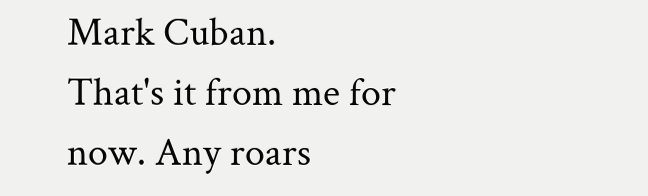Mark Cuban.
That's it from me for now. Any roars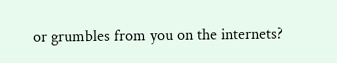or grumbles from you on the internets?